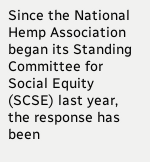Since the National Hemp Association began its Standing Committee for Social Equity (SCSE) last year, the response has been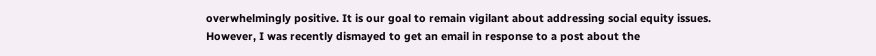overwhelmingly positive. It is our goal to remain vigilant about addressing social equity issues. However, I was recently dismayed to get an email in response to a post about the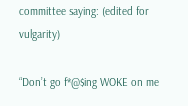committee saying: (edited for vulgarity)

“Don’t go f*@$ing WOKE on me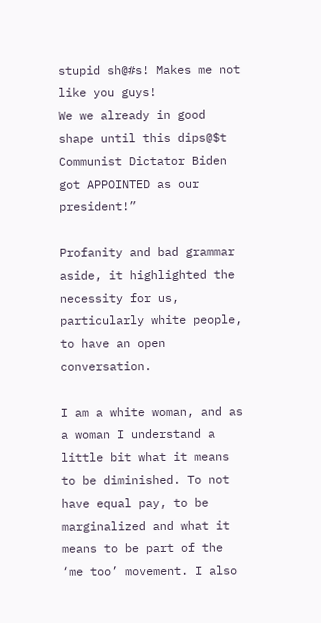stupid sh@#s! Makes me not like you guys!
We we already in good shape until this dips@$t Communist Dictator Biden got APPOINTED as our president!”

Profanity and bad grammar aside, it highlighted the necessity for us, particularly white people, to have an open conversation.

I am a white woman, and as a woman I understand a little bit what it means to be diminished. To not have equal pay, to be marginalized and what it means to be part of the ‘me too’ movement. I also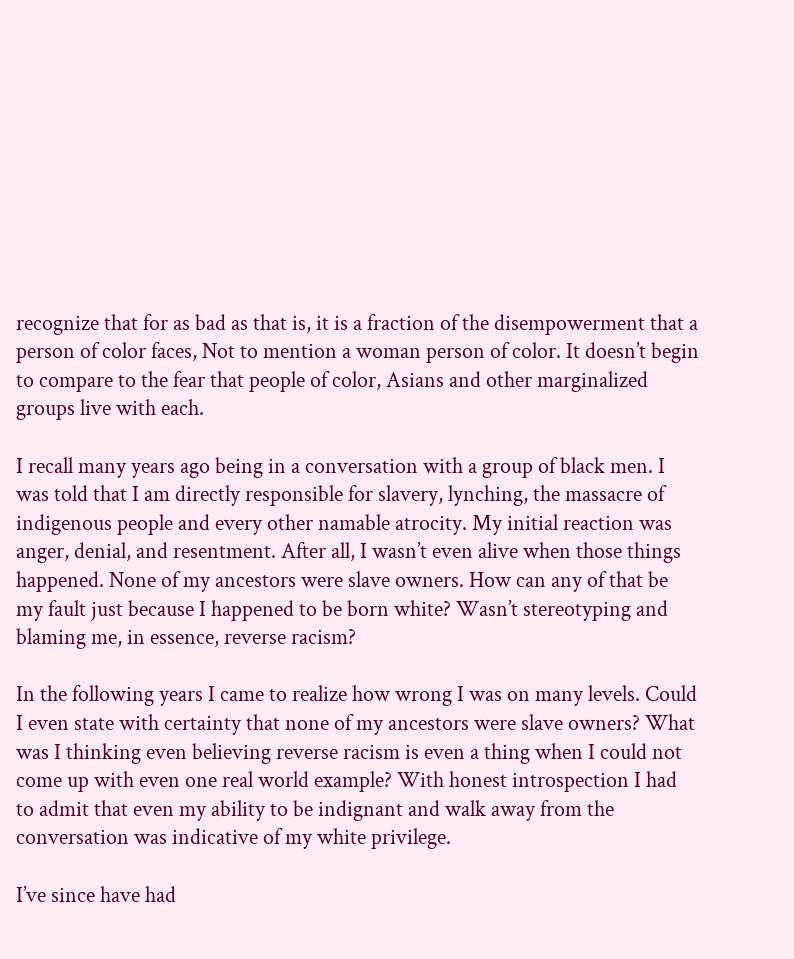recognize that for as bad as that is, it is a fraction of the disempowerment that a person of color faces, Not to mention a woman person of color. It doesn’t begin to compare to the fear that people of color, Asians and other marginalized groups live with each.

I recall many years ago being in a conversation with a group of black men. I was told that I am directly responsible for slavery, lynching, the massacre of indigenous people and every other namable atrocity. My initial reaction was anger, denial, and resentment. After all, I wasn’t even alive when those things happened. None of my ancestors were slave owners. How can any of that be my fault just because I happened to be born white? Wasn’t stereotyping and blaming me, in essence, reverse racism?

In the following years I came to realize how wrong I was on many levels. Could I even state with certainty that none of my ancestors were slave owners? What was I thinking even believing reverse racism is even a thing when I could not come up with even one real world example? With honest introspection I had to admit that even my ability to be indignant and walk away from the conversation was indicative of my white privilege.

I’ve since have had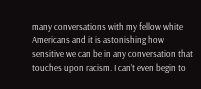many conversations with my fellow white Americans and it is astonishing how sensitive we can be in any conversation that touches upon racism. I can’t even begin to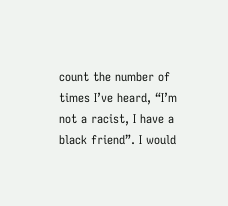count the number of times I’ve heard, “I’m not a racist, I have a black friend”. I would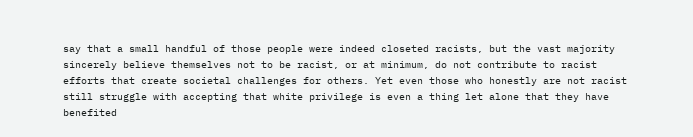say that a small handful of those people were indeed closeted racists, but the vast majority sincerely believe themselves not to be racist, or at minimum, do not contribute to racist efforts that create societal challenges for others. Yet even those who honestly are not racist still struggle with accepting that white privilege is even a thing let alone that they have benefited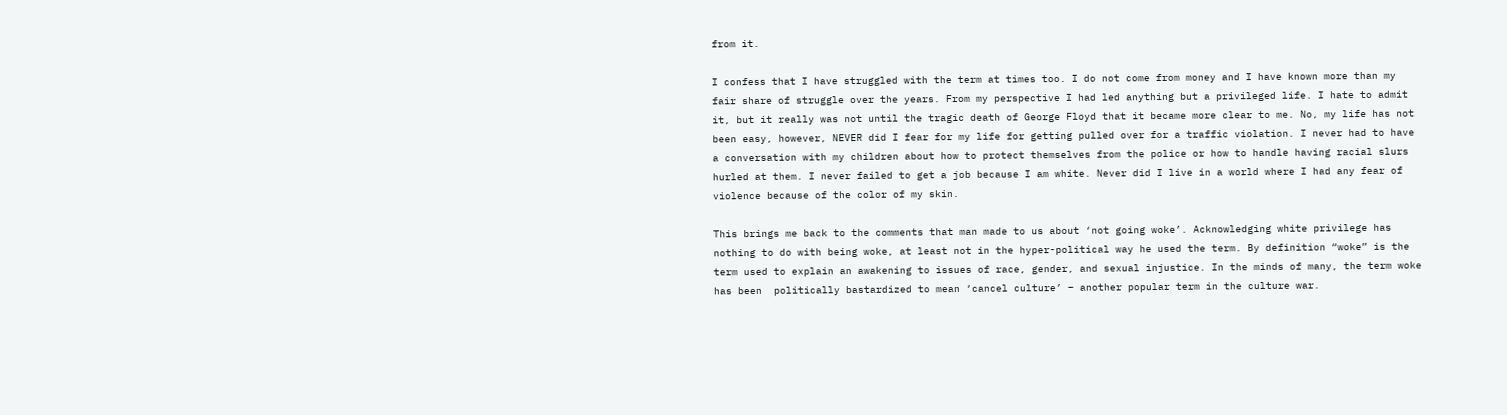from it.

I confess that I have struggled with the term at times too. I do not come from money and I have known more than my fair share of struggle over the years. From my perspective I had led anything but a privileged life. I hate to admit it, but it really was not until the tragic death of George Floyd that it became more clear to me. No, my life has not been easy, however, NEVER did I fear for my life for getting pulled over for a traffic violation. I never had to have a conversation with my children about how to protect themselves from the police or how to handle having racial slurs hurled at them. I never failed to get a job because I am white. Never did I live in a world where I had any fear of violence because of the color of my skin.

This brings me back to the comments that man made to us about ‘not going woke’. Acknowledging white privilege has nothing to do with being woke, at least not in the hyper-political way he used the term. By definition “woke” is the term used to explain an awakening to issues of race, gender, and sexual injustice. In the minds of many, the term woke has been  politically bastardized to mean ‘cancel culture’ – another popular term in the culture war.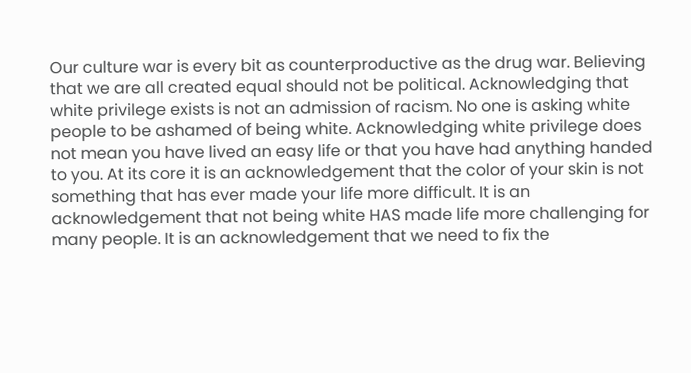Our culture war is every bit as counterproductive as the drug war. Believing that we are all created equal should not be political. Acknowledging that white privilege exists is not an admission of racism. No one is asking white people to be ashamed of being white. Acknowledging white privilege does not mean you have lived an easy life or that you have had anything handed to you. At its core it is an acknowledgement that the color of your skin is not something that has ever made your life more difficult. It is an acknowledgement that not being white HAS made life more challenging for many people. It is an acknowledgement that we need to fix the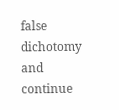false dichotomy and continue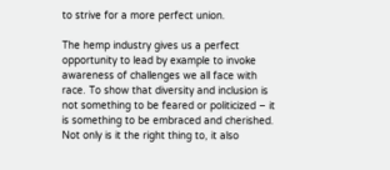to strive for a more perfect union.

The hemp industry gives us a perfect opportunity to lead by example to invoke awareness of challenges we all face with race. To show that diversity and inclusion is not something to be feared or politicized – it is something to be embraced and cherished. Not only is it the right thing to, it also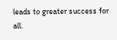leads to greater success for all.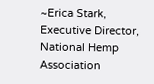~Erica Stark, Executive Director, National Hemp Association